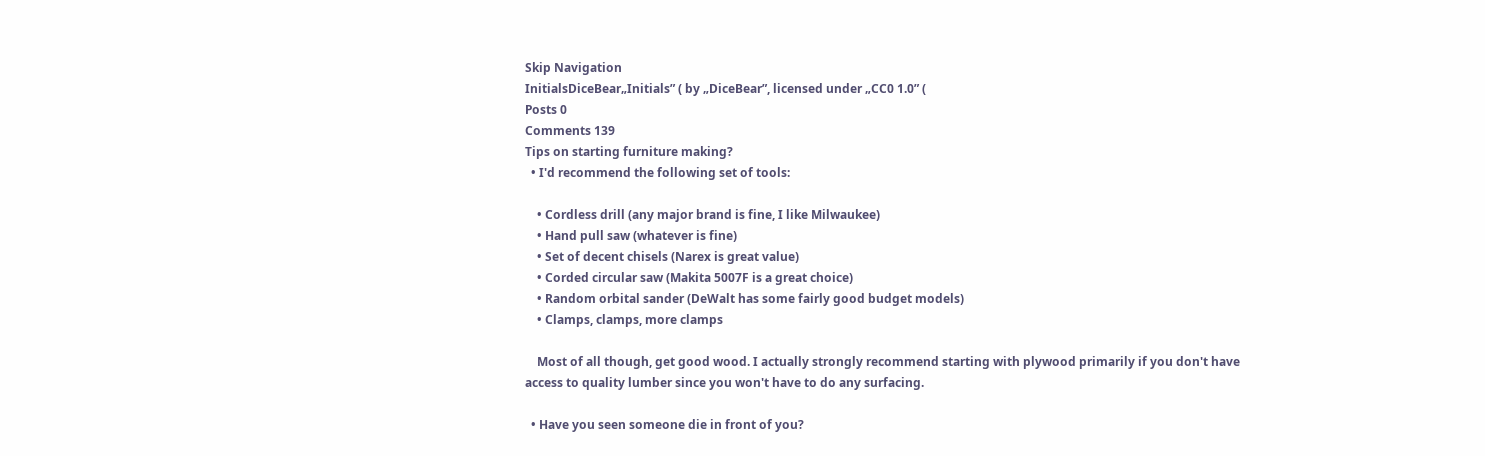Skip Navigation
InitialsDiceBear„Initials” ( by „DiceBear”, licensed under „CC0 1.0” (
Posts 0
Comments 139
Tips on starting furniture making?
  • I'd recommend the following set of tools:

    • Cordless drill (any major brand is fine, I like Milwaukee)
    • Hand pull saw (whatever is fine)
    • Set of decent chisels (Narex is great value)
    • Corded circular saw (Makita 5007F is a great choice)
    • Random orbital sander (DeWalt has some fairly good budget models)
    • Clamps, clamps, more clamps

    Most of all though, get good wood. I actually strongly recommend starting with plywood primarily if you don't have access to quality lumber since you won't have to do any surfacing.

  • Have you seen someone die in front of you?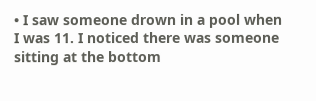• I saw someone drown in a pool when I was 11. I noticed there was someone sitting at the bottom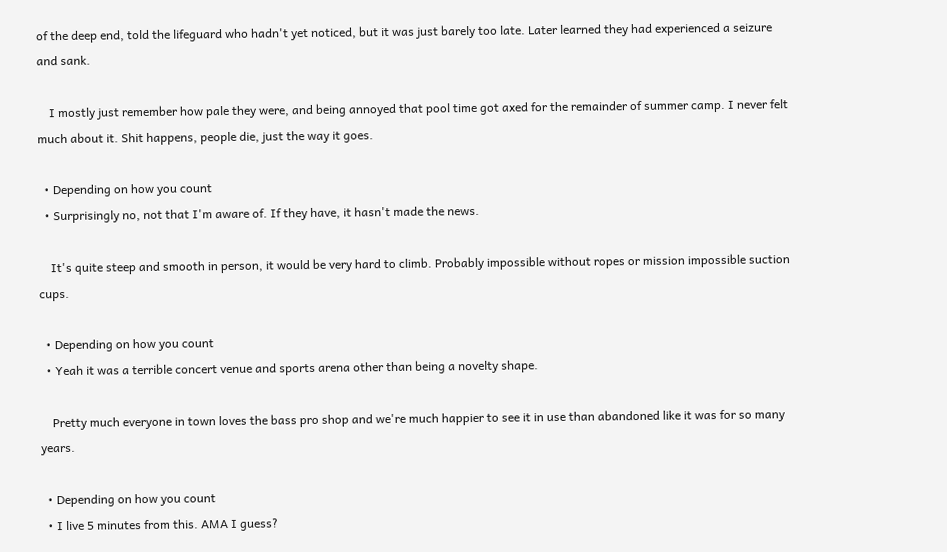of the deep end, told the lifeguard who hadn't yet noticed, but it was just barely too late. Later learned they had experienced a seizure and sank.

    I mostly just remember how pale they were, and being annoyed that pool time got axed for the remainder of summer camp. I never felt much about it. Shit happens, people die, just the way it goes.

  • Depending on how you count
  • Surprisingly no, not that I'm aware of. If they have, it hasn't made the news.

    It's quite steep and smooth in person, it would be very hard to climb. Probably impossible without ropes or mission impossible suction cups.

  • Depending on how you count
  • Yeah it was a terrible concert venue and sports arena other than being a novelty shape.

    Pretty much everyone in town loves the bass pro shop and we're much happier to see it in use than abandoned like it was for so many years.

  • Depending on how you count
  • I live 5 minutes from this. AMA I guess?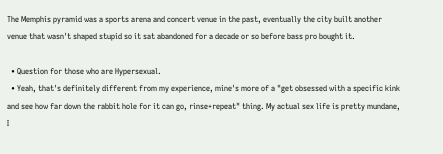The Memphis pyramid was a sports arena and concert venue in the past, eventually the city built another venue that wasn't shaped stupid so it sat abandoned for a decade or so before bass pro bought it.

  • Question for those who are Hypersexual.
  • Yeah, that's definitely different from my experience, mine's more of a "get obsessed with a specific kink and see how far down the rabbit hole for it can go, rinse+repeat" thing. My actual sex life is pretty mundane, I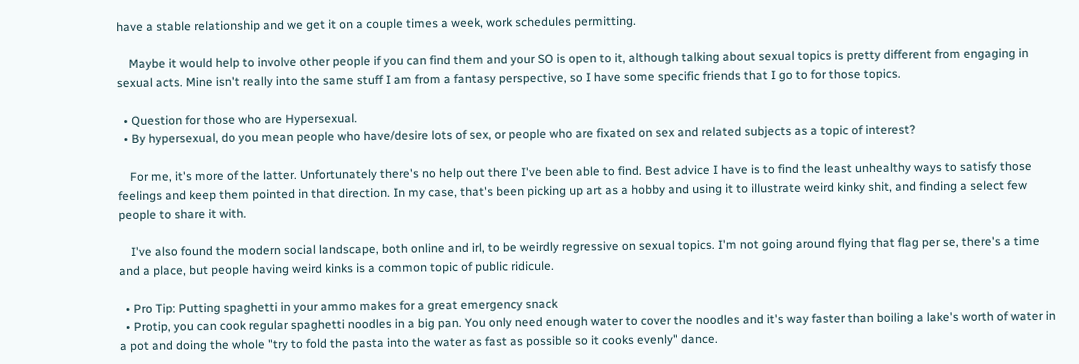have a stable relationship and we get it on a couple times a week, work schedules permitting.

    Maybe it would help to involve other people if you can find them and your SO is open to it, although talking about sexual topics is pretty different from engaging in sexual acts. Mine isn't really into the same stuff I am from a fantasy perspective, so I have some specific friends that I go to for those topics.

  • Question for those who are Hypersexual.
  • By hypersexual, do you mean people who have/desire lots of sex, or people who are fixated on sex and related subjects as a topic of interest?

    For me, it's more of the latter. Unfortunately there's no help out there I've been able to find. Best advice I have is to find the least unhealthy ways to satisfy those feelings and keep them pointed in that direction. In my case, that's been picking up art as a hobby and using it to illustrate weird kinky shit, and finding a select few people to share it with.

    I've also found the modern social landscape, both online and irl, to be weirdly regressive on sexual topics. I'm not going around flying that flag per se, there's a time and a place, but people having weird kinks is a common topic of public ridicule.

  • Pro Tip: Putting spaghetti in your ammo makes for a great emergency snack
  • Protip, you can cook regular spaghetti noodles in a big pan. You only need enough water to cover the noodles and it's way faster than boiling a lake's worth of water in a pot and doing the whole "try to fold the pasta into the water as fast as possible so it cooks evenly" dance.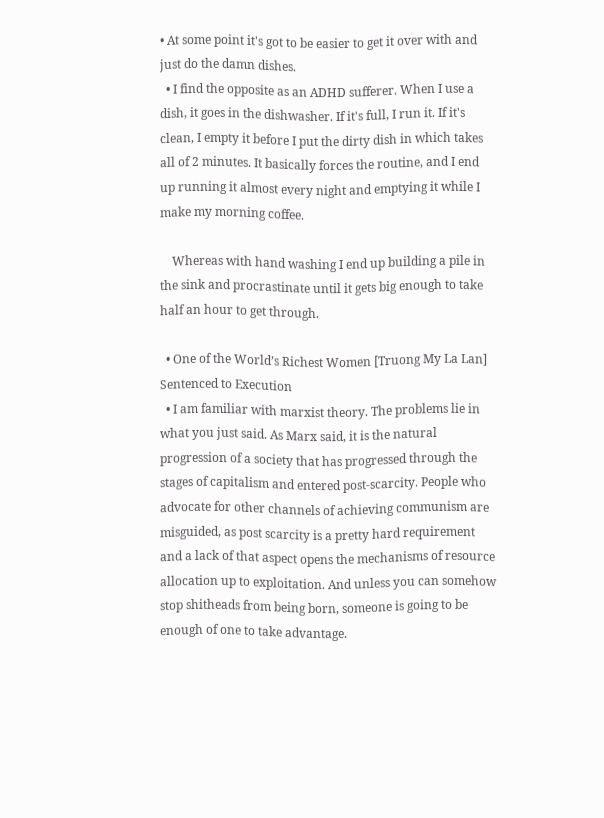• At some point it's got to be easier to get it over with and just do the damn dishes.
  • I find the opposite as an ADHD sufferer. When I use a dish, it goes in the dishwasher. If it's full, I run it. If it's clean, I empty it before I put the dirty dish in which takes all of 2 minutes. It basically forces the routine, and I end up running it almost every night and emptying it while I make my morning coffee.

    Whereas with hand washing I end up building a pile in the sink and procrastinate until it gets big enough to take half an hour to get through.

  • One of the World’s Richest Women [Truong My La Lan] Sentenced to Execution
  • I am familiar with marxist theory. The problems lie in what you just said. As Marx said, it is the natural progression of a society that has progressed through the stages of capitalism and entered post-scarcity. People who advocate for other channels of achieving communism are misguided, as post scarcity is a pretty hard requirement and a lack of that aspect opens the mechanisms of resource allocation up to exploitation. And unless you can somehow stop shitheads from being born, someone is going to be enough of one to take advantage.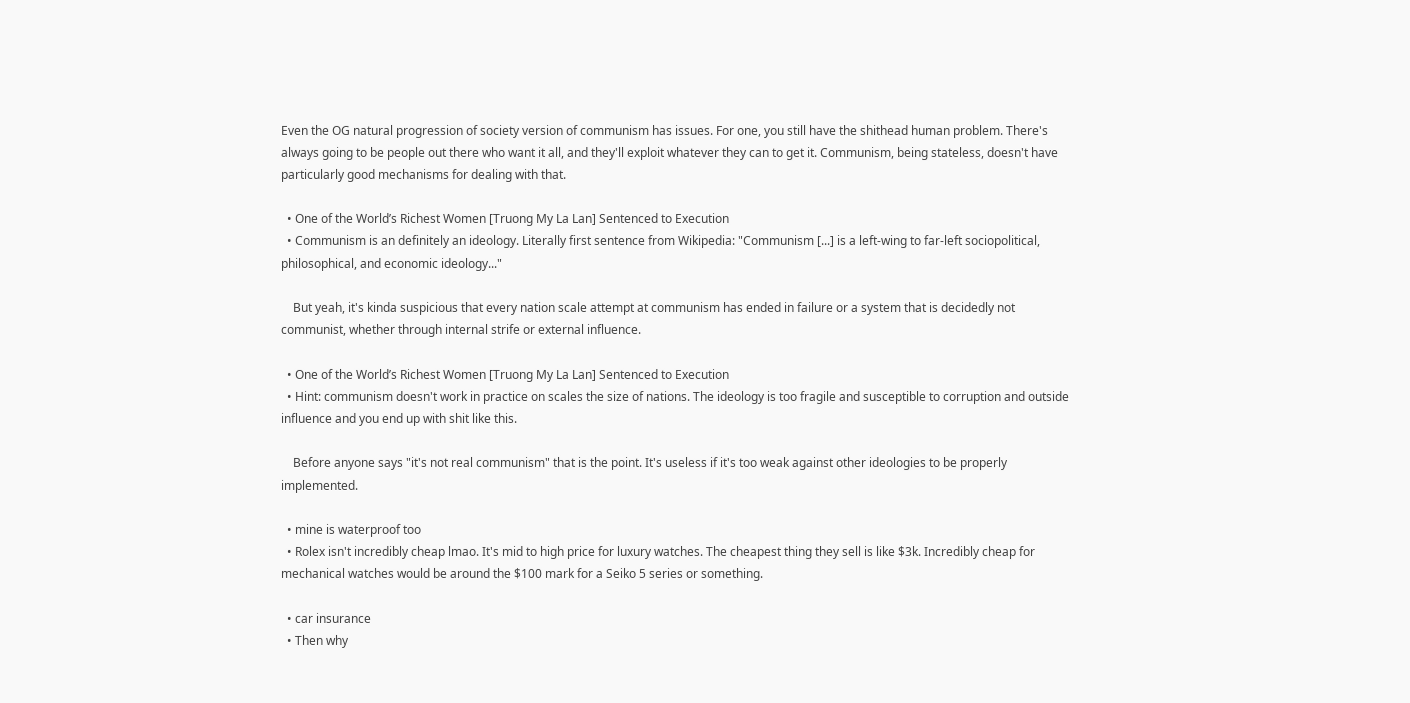Even the OG natural progression of society version of communism has issues. For one, you still have the shithead human problem. There's always going to be people out there who want it all, and they'll exploit whatever they can to get it. Communism, being stateless, doesn't have particularly good mechanisms for dealing with that.

  • One of the World’s Richest Women [Truong My La Lan] Sentenced to Execution
  • Communism is an definitely an ideology. Literally first sentence from Wikipedia: "Communism [...] is a left-wing to far-left sociopolitical, philosophical, and economic ideology..."

    But yeah, it's kinda suspicious that every nation scale attempt at communism has ended in failure or a system that is decidedly not communist, whether through internal strife or external influence.

  • One of the World’s Richest Women [Truong My La Lan] Sentenced to Execution
  • Hint: communism doesn't work in practice on scales the size of nations. The ideology is too fragile and susceptible to corruption and outside influence and you end up with shit like this.

    Before anyone says "it's not real communism" that is the point. It's useless if it's too weak against other ideologies to be properly implemented.

  • mine is waterproof too
  • Rolex isn't incredibly cheap lmao. It's mid to high price for luxury watches. The cheapest thing they sell is like $3k. Incredibly cheap for mechanical watches would be around the $100 mark for a Seiko 5 series or something.

  • car insurance
  • Then why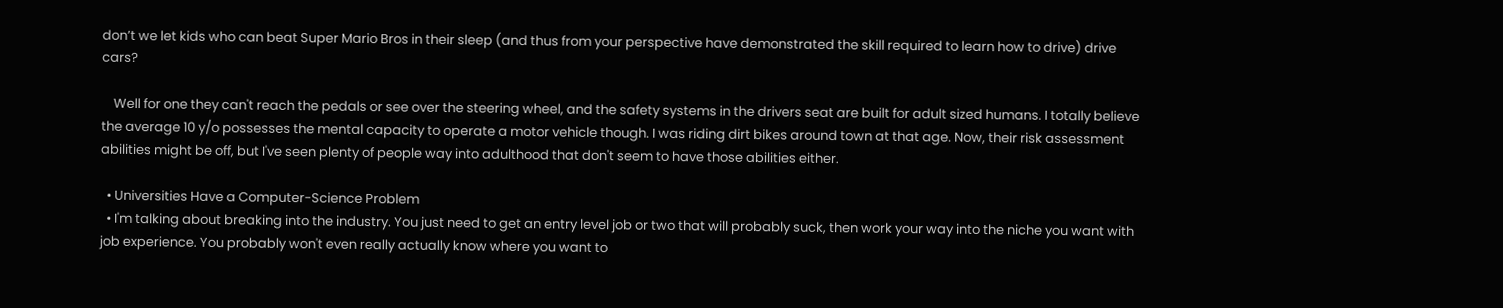don’t we let kids who can beat Super Mario Bros in their sleep (and thus from your perspective have demonstrated the skill required to learn how to drive) drive cars?

    Well for one they can't reach the pedals or see over the steering wheel, and the safety systems in the drivers seat are built for adult sized humans. I totally believe the average 10 y/o possesses the mental capacity to operate a motor vehicle though. I was riding dirt bikes around town at that age. Now, their risk assessment abilities might be off, but I've seen plenty of people way into adulthood that don't seem to have those abilities either.

  • Universities Have a Computer-Science Problem
  • I'm talking about breaking into the industry. You just need to get an entry level job or two that will probably suck, then work your way into the niche you want with job experience. You probably won't even really actually know where you want to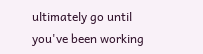ultimately go until you've been working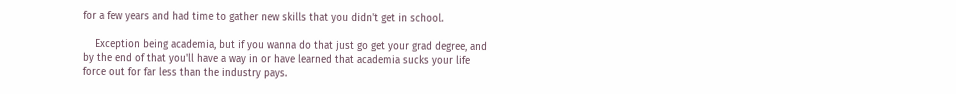for a few years and had time to gather new skills that you didn't get in school.

    Exception being academia, but if you wanna do that just go get your grad degree, and by the end of that you'll have a way in or have learned that academia sucks your life force out for far less than the industry pays.